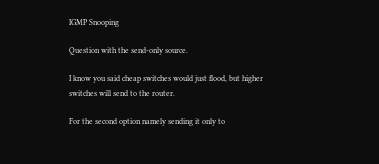IGMP Snooping

Question with the send-only source.

I know you said cheap switches would just flood, but higher switches will send to the router.

For the second option namely sending it only to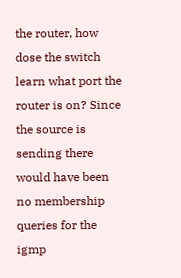the router, how dose the switch learn what port the router is on? Since the source is sending there would have been no membership queries for the igmp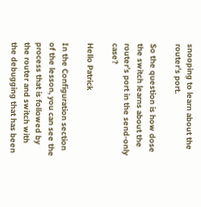snooping to learn about the router’s port.

So the question is how dose the switch learns about the router’s port in the send-only case?

Hello Patrick

In the Configuration section of the lesson, you can see the process that is followed by the router and switch with the debugging that has been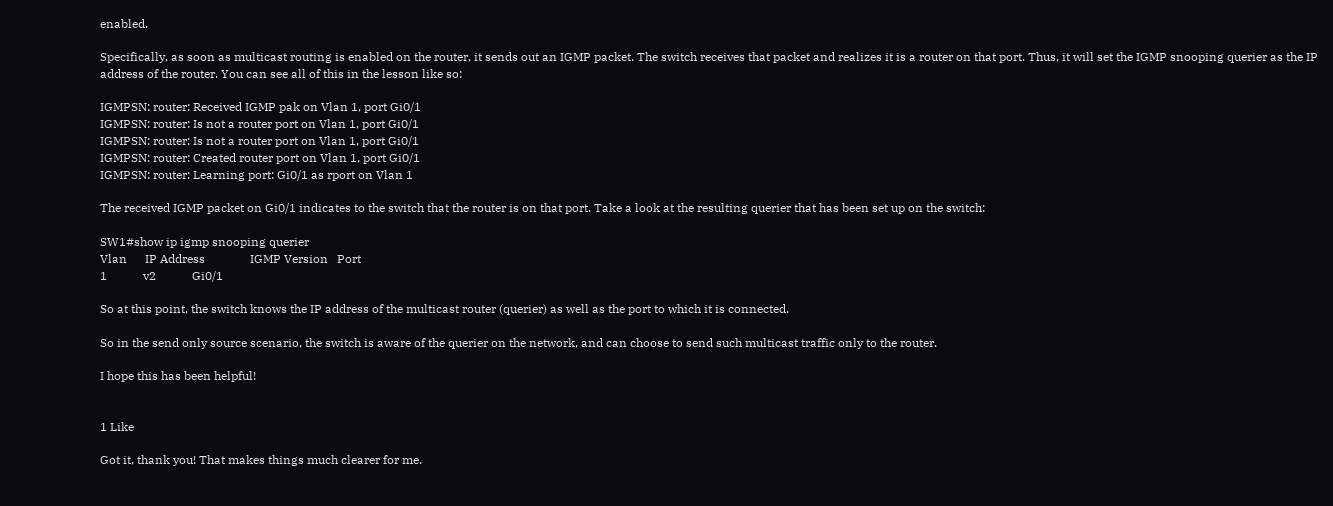enabled.

Specifically, as soon as multicast routing is enabled on the router, it sends out an IGMP packet. The switch receives that packet and realizes it is a router on that port. Thus, it will set the IGMP snooping querier as the IP address of the router. You can see all of this in the lesson like so:

IGMPSN: router: Received IGMP pak on Vlan 1, port Gi0/1
IGMPSN: router: Is not a router port on Vlan 1, port Gi0/1
IGMPSN: router: Is not a router port on Vlan 1, port Gi0/1
IGMPSN: router: Created router port on Vlan 1, port Gi0/1
IGMPSN: router: Learning port: Gi0/1 as rport on Vlan 1

The received IGMP packet on Gi0/1 indicates to the switch that the router is on that port. Take a look at the resulting querier that has been set up on the switch:

SW1#show ip igmp snooping querier
Vlan      IP Address               IGMP Version   Port
1            v2            Gi0/1

So at this point, the switch knows the IP address of the multicast router (querier) as well as the port to which it is connected.

So in the send only source scenario, the switch is aware of the querier on the network, and can choose to send such multicast traffic only to the router.

I hope this has been helpful!


1 Like

Got it, thank you! That makes things much clearer for me.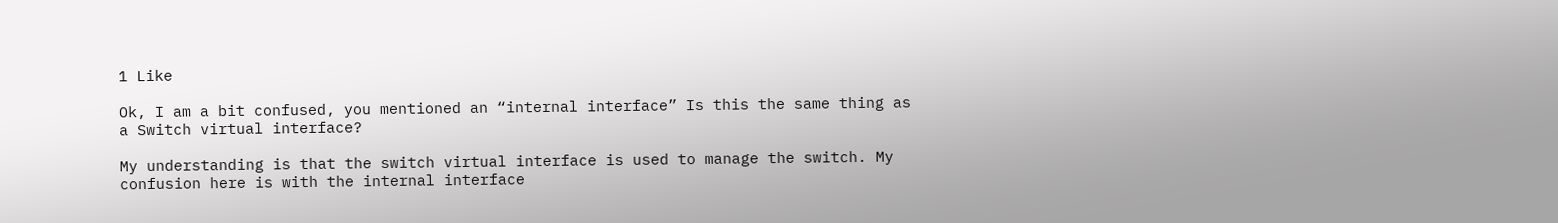1 Like

Ok, I am a bit confused, you mentioned an “internal interface” Is this the same thing as a Switch virtual interface?

My understanding is that the switch virtual interface is used to manage the switch. My confusion here is with the internal interface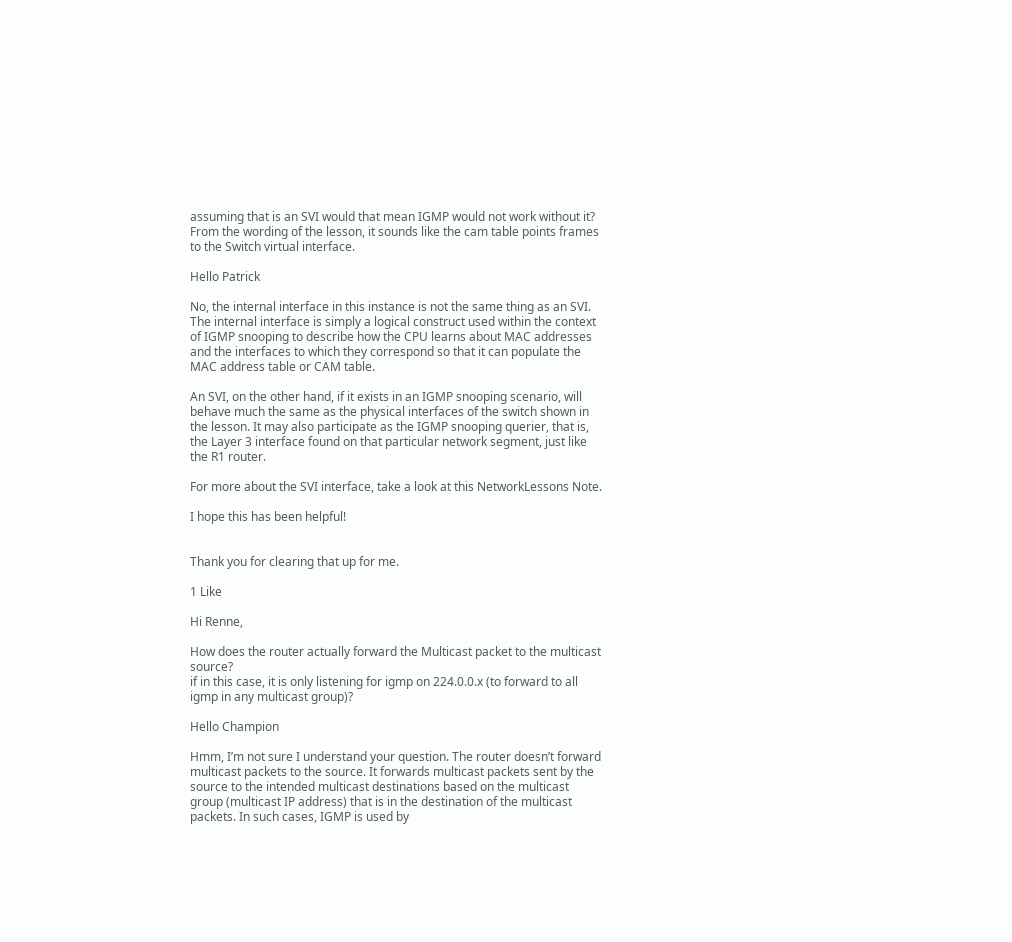assuming that is an SVI would that mean IGMP would not work without it? From the wording of the lesson, it sounds like the cam table points frames to the Switch virtual interface.

Hello Patrick

No, the internal interface in this instance is not the same thing as an SVI. The internal interface is simply a logical construct used within the context of IGMP snooping to describe how the CPU learns about MAC addresses and the interfaces to which they correspond so that it can populate the MAC address table or CAM table.

An SVI, on the other hand, if it exists in an IGMP snooping scenario, will behave much the same as the physical interfaces of the switch shown in the lesson. It may also participate as the IGMP snooping querier, that is, the Layer 3 interface found on that particular network segment, just like the R1 router.

For more about the SVI interface, take a look at this NetworkLessons Note.

I hope this has been helpful!


Thank you for clearing that up for me.

1 Like

Hi Renne,

How does the router actually forward the Multicast packet to the multicast source?
if in this case, it is only listening for igmp on 224.0.0.x (to forward to all igmp in any multicast group)?

Hello Champion

Hmm, I’m not sure I understand your question. The router doesn’t forward multicast packets to the source. It forwards multicast packets sent by the source to the intended multicast destinations based on the multicast group (multicast IP address) that is in the destination of the multicast packets. In such cases, IGMP is used by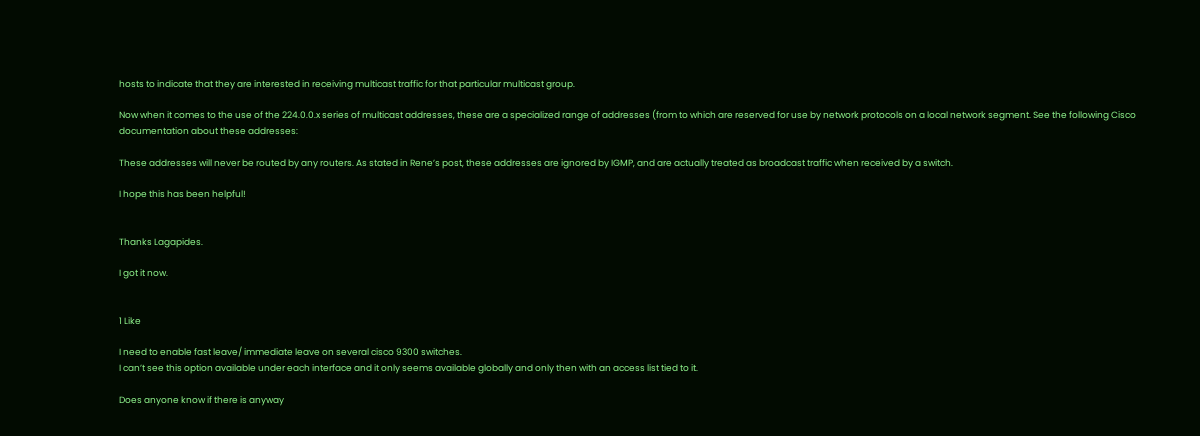hosts to indicate that they are interested in receiving multicast traffic for that particular multicast group.

Now when it comes to the use of the 224.0.0.x series of multicast addresses, these are a specialized range of addresses (from to which are reserved for use by network protocols on a local network segment. See the following Cisco documentation about these addresses:

These addresses will never be routed by any routers. As stated in Rene’s post, these addresses are ignored by IGMP, and are actually treated as broadcast traffic when received by a switch.

I hope this has been helpful!


Thanks Lagapides.

I got it now.


1 Like

I need to enable fast leave/ immediate leave on several cisco 9300 switches.
I can’t see this option available under each interface and it only seems available globally and only then with an access list tied to it.

Does anyone know if there is anyway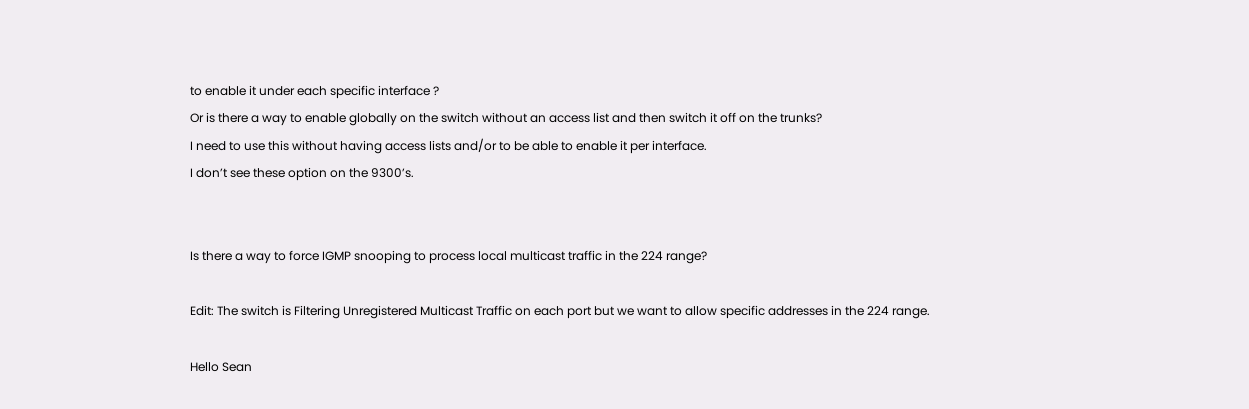to enable it under each specific interface ?
Or is there a way to enable globally on the switch without an access list and then switch it off on the trunks?
I need to use this without having access lists and/or to be able to enable it per interface.
I don’t see these option on the 9300’s.


Is there a way to force IGMP snooping to process local multicast traffic in the 224 range?

Edit: The switch is Filtering Unregistered Multicast Traffic on each port but we want to allow specific addresses in the 224 range.

Hello Sean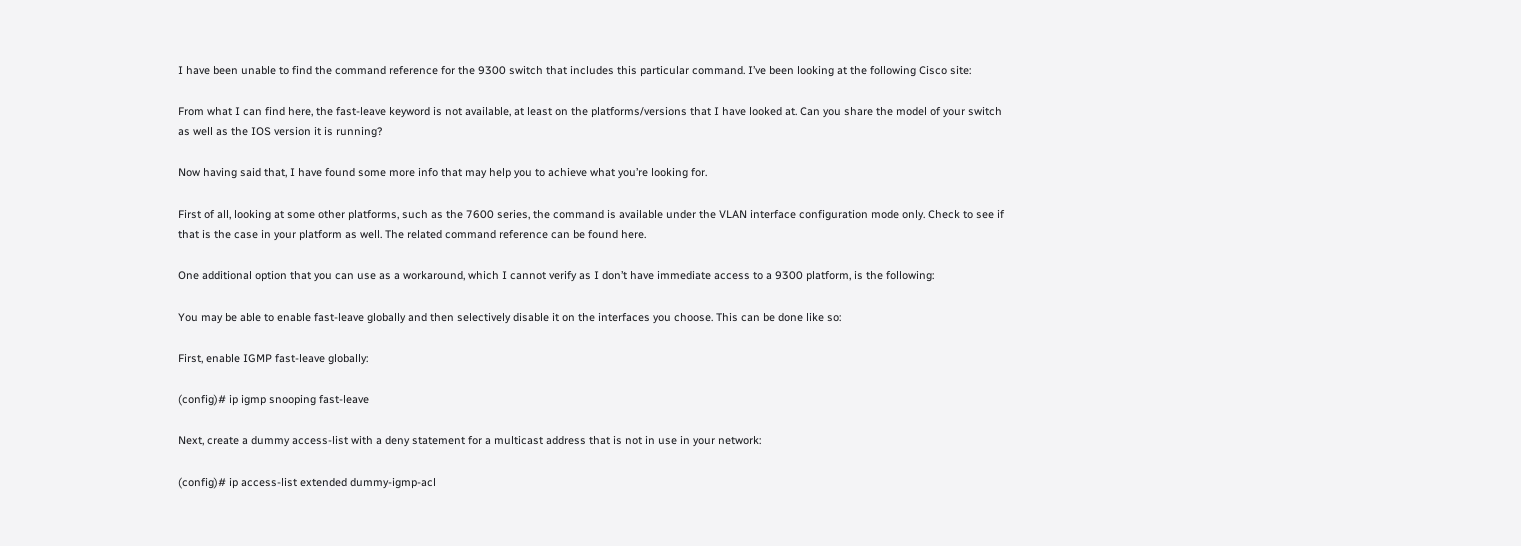I have been unable to find the command reference for the 9300 switch that includes this particular command. I’ve been looking at the following Cisco site:

From what I can find here, the fast-leave keyword is not available, at least on the platforms/versions that I have looked at. Can you share the model of your switch as well as the IOS version it is running?

Now having said that, I have found some more info that may help you to achieve what you’re looking for.

First of all, looking at some other platforms, such as the 7600 series, the command is available under the VLAN interface configuration mode only. Check to see if that is the case in your platform as well. The related command reference can be found here.

One additional option that you can use as a workaround, which I cannot verify as I don’t have immediate access to a 9300 platform, is the following:

You may be able to enable fast-leave globally and then selectively disable it on the interfaces you choose. This can be done like so:

First, enable IGMP fast-leave globally:

(config)# ip igmp snooping fast-leave

Next, create a dummy access-list with a deny statement for a multicast address that is not in use in your network:

(config)# ip access-list extended dummy-igmp-acl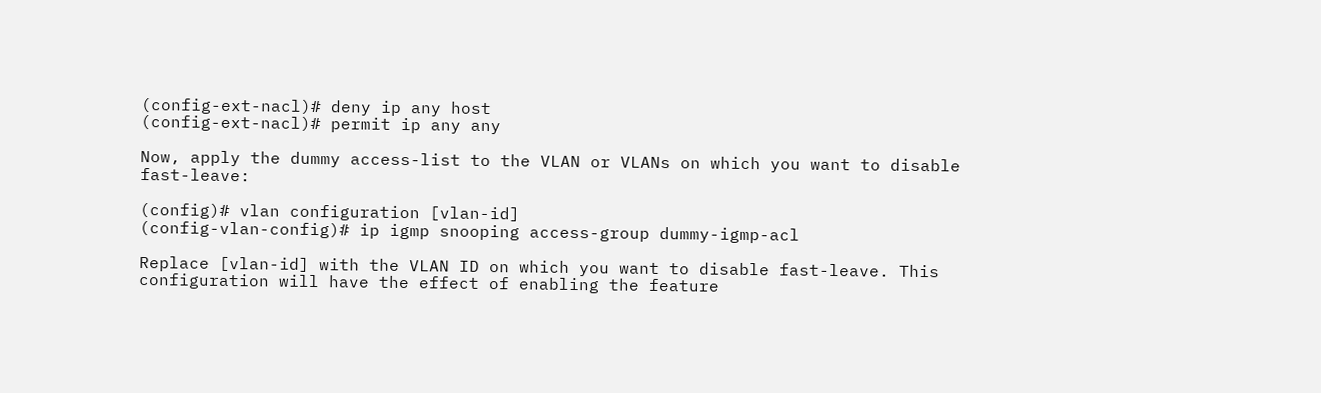(config-ext-nacl)# deny ip any host
(config-ext-nacl)# permit ip any any

Now, apply the dummy access-list to the VLAN or VLANs on which you want to disable fast-leave:

(config)# vlan configuration [vlan-id]
(config-vlan-config)# ip igmp snooping access-group dummy-igmp-acl

Replace [vlan-id] with the VLAN ID on which you want to disable fast-leave. This configuration will have the effect of enabling the feature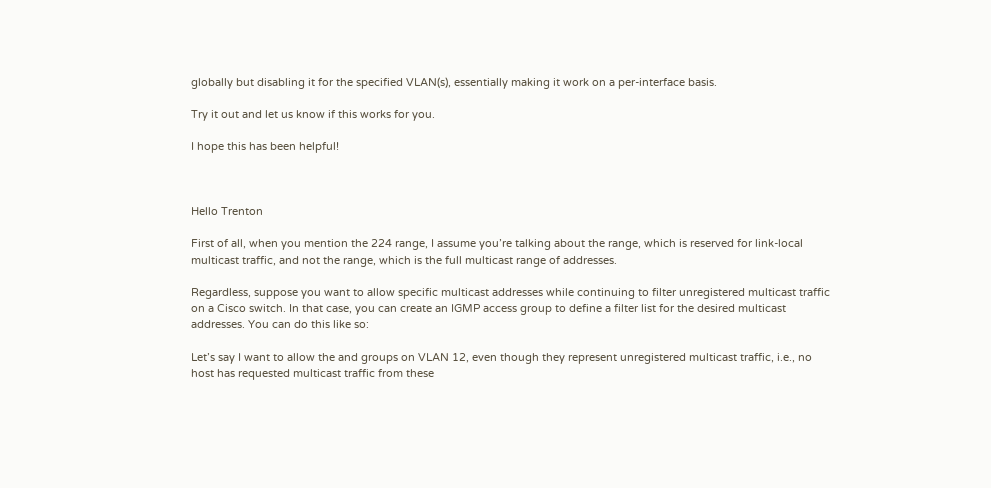globally but disabling it for the specified VLAN(s), essentially making it work on a per-interface basis.

Try it out and let us know if this works for you.

I hope this has been helpful!



Hello Trenton

First of all, when you mention the 224 range, I assume you’re talking about the range, which is reserved for link-local multicast traffic, and not the range, which is the full multicast range of addresses.

Regardless, suppose you want to allow specific multicast addresses while continuing to filter unregistered multicast traffic on a Cisco switch. In that case, you can create an IGMP access group to define a filter list for the desired multicast addresses. You can do this like so:

Let’s say I want to allow the and groups on VLAN 12, even though they represent unregistered multicast traffic, i.e., no host has requested multicast traffic from these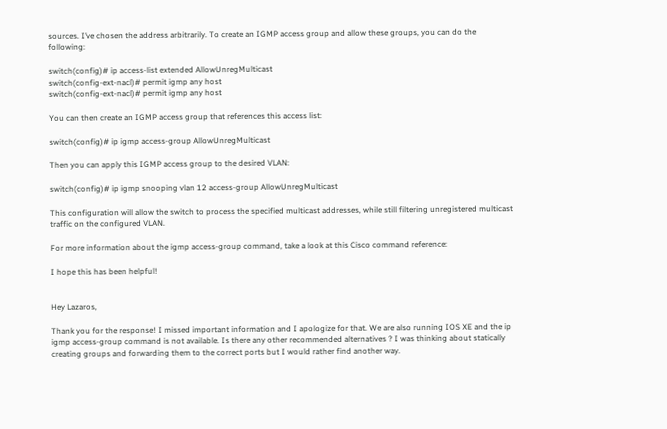sources. I’ve chosen the address arbitrarily. To create an IGMP access group and allow these groups, you can do the following:

switch(config)# ip access-list extended AllowUnregMulticast
switch(config-ext-nacl)# permit igmp any host
switch(config-ext-nacl)# permit igmp any host

You can then create an IGMP access group that references this access list:

switch(config)# ip igmp access-group AllowUnregMulticast

Then you can apply this IGMP access group to the desired VLAN:

switch(config)# ip igmp snooping vlan 12 access-group AllowUnregMulticast

This configuration will allow the switch to process the specified multicast addresses, while still filtering unregistered multicast traffic on the configured VLAN.

For more information about the igmp access-group command, take a look at this Cisco command reference:

I hope this has been helpful!


Hey Lazaros,

Thank you for the response! I missed important information and I apologize for that. We are also running IOS XE and the ip igmp access-group command is not available. Is there any other recommended alternatives ? I was thinking about statically creating groups and forwarding them to the correct ports but I would rather find another way.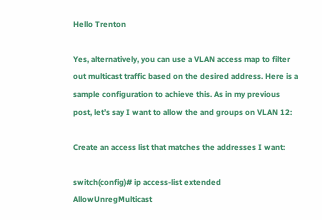Hello Trenton

Yes, alternatively, you can use a VLAN access map to filter out multicast traffic based on the desired address. Here is a sample configuration to achieve this. As in my previous post, let’s say I want to allow the and groups on VLAN 12:

Create an access list that matches the addresses I want:

switch(config)# ip access-list extended AllowUnregMulticast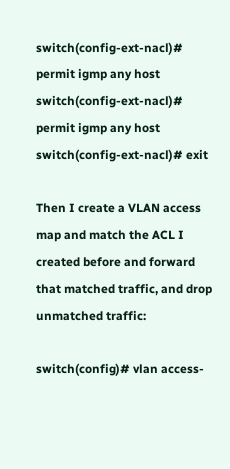switch(config-ext-nacl)# permit igmp any host
switch(config-ext-nacl)# permit igmp any host
switch(config-ext-nacl)# exit

Then I create a VLAN access map and match the ACL I created before and forward that matched traffic, and drop unmatched traffic:

switch(config)# vlan access-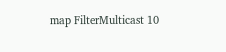map FilterMulticast 10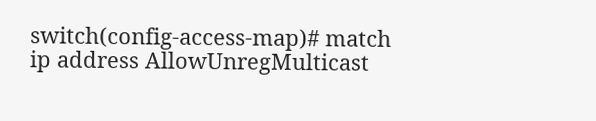switch(config-access-map)# match ip address AllowUnregMulticast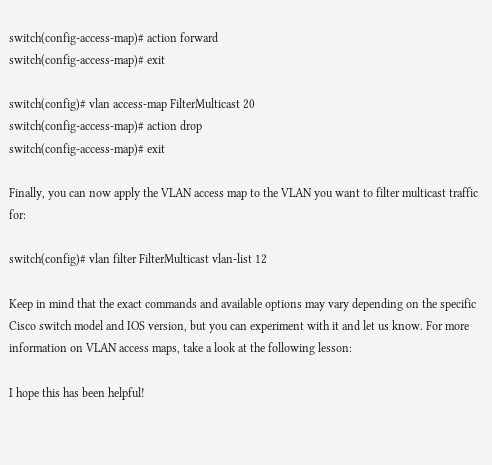switch(config-access-map)# action forward
switch(config-access-map)# exit

switch(config)# vlan access-map FilterMulticast 20
switch(config-access-map)# action drop
switch(config-access-map)# exit

Finally, you can now apply the VLAN access map to the VLAN you want to filter multicast traffic for:

switch(config)# vlan filter FilterMulticast vlan-list 12

Keep in mind that the exact commands and available options may vary depending on the specific Cisco switch model and IOS version, but you can experiment with it and let us know. For more information on VLAN access maps, take a look at the following lesson:

I hope this has been helpful!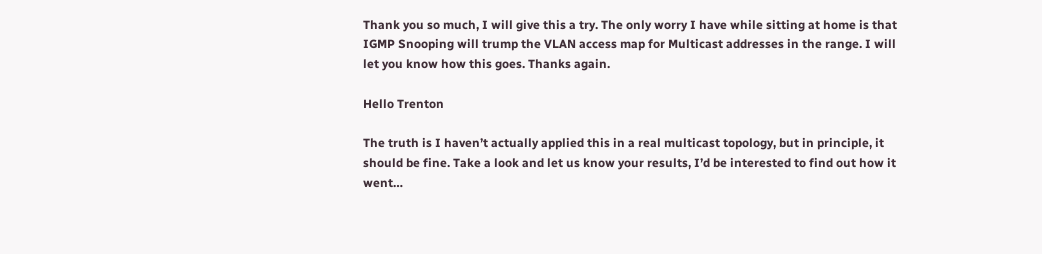Thank you so much, I will give this a try. The only worry I have while sitting at home is that IGMP Snooping will trump the VLAN access map for Multicast addresses in the range. I will let you know how this goes. Thanks again.

Hello Trenton

The truth is I haven’t actually applied this in a real multicast topology, but in principle, it should be fine. Take a look and let us know your results, I’d be interested to find out how it went…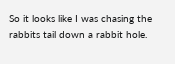So it looks like I was chasing the rabbits tail down a rabbit hole.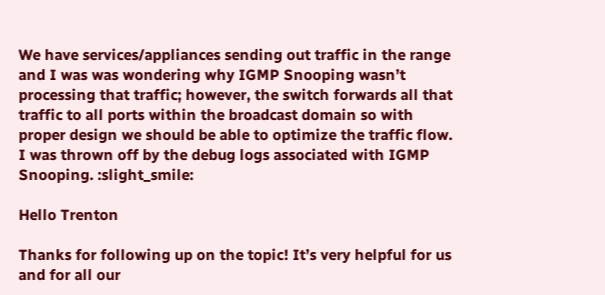We have services/appliances sending out traffic in the range and I was was wondering why IGMP Snooping wasn’t processing that traffic; however, the switch forwards all that traffic to all ports within the broadcast domain so with proper design we should be able to optimize the traffic flow. I was thrown off by the debug logs associated with IGMP Snooping. :slight_smile:

Hello Trenton

Thanks for following up on the topic! It’s very helpful for us and for all our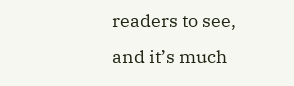readers to see, and it’s much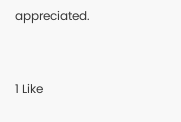appreciated.


1 Like